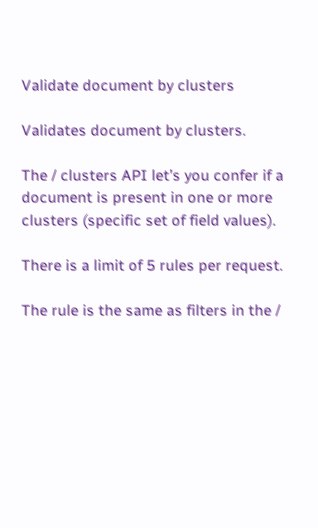Validate document by clusters

Validates document by clusters.

The / clusters API let’s you confer if a document is present in one or more clusters (specific set of field values).

There is a limit of 5 rules per request.

The rule is the same as filters in the /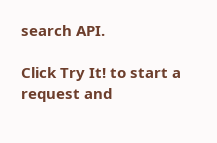search API.

Click Try It! to start a request and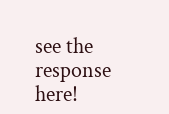see the response here!